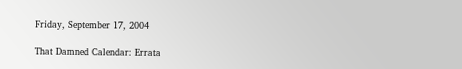Friday, September 17, 2004

That Damned Calendar: Errata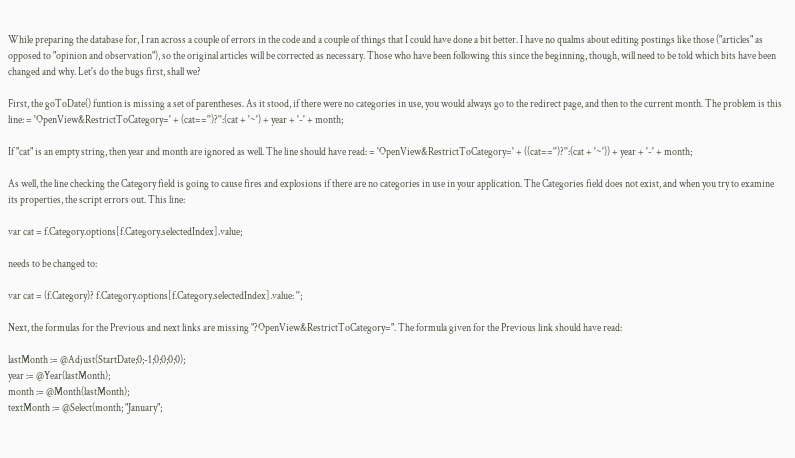While preparing the database for, I ran across a couple of errors in the code and a couple of things that I could have done a bit better. I have no qualms about editing postings like those ("articles" as opposed to "opinion and observation"), so the original articles will be corrected as necessary. Those who have been following this since the beginning, though, will need to be told which bits have been changed and why. Let's do the bugs first, shall we?

First, the goToDate() funtion is missing a set of parentheses. As it stood, if there were no categories in use, you would always go to the redirect page, and then to the current month. The problem is this line: = 'OpenView&RestrictToCategory=' + (cat=='')?'':(cat + '~') + year + '-' + month;

If "cat" is an empty string, then year and month are ignored as well. The line should have read: = 'OpenView&RestrictToCategory=' + ((cat=='')?'':(cat + '~')) + year + '-' + month;

As well, the line checking the Category field is going to cause fires and explosions if there are no categories in use in your application. The Categories field does not exist, and when you try to examine its properties, the script errors out. This line:

var cat = f.Category.options[f.Category.selectedIndex].value;

needs to be changed to:

var cat = (f.Category)? f.Category.options[f.Category.selectedIndex].value: '';

Next, the formulas for the Previous and next links are missing "?OpenView&RestrictToCategory=". The formula given for the Previous link should have read:

lastMonth := @Adjust(StartDate;0;-1;0;0;0;0);
year := @Year(lastMonth);
month := @Month(lastMonth);
textMonth := @Select(month; "January";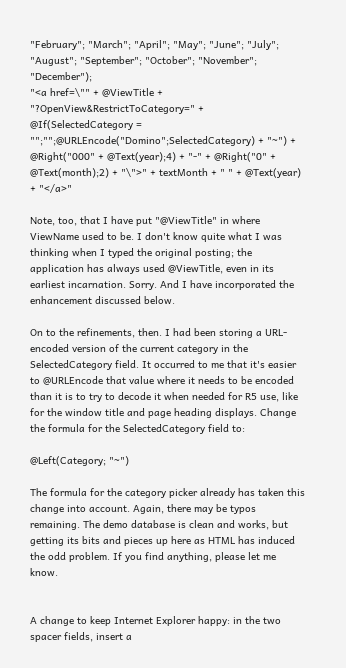"February"; "March"; "April"; "May"; "June"; "July"; "August"; "September"; "October"; "November"; "December");
"<a href=\"" + @ViewTitle + "?OpenView&RestrictToCategory=" + @If(SelectedCategory = "";"";@URLEncode("Domino";SelectedCategory) + "~") + @Right("000" + @Text(year);4) + "-" + @Right("0" + @Text(month);2) + "\">" + textMonth + " " + @Text(year) + "</a>"

Note, too, that I have put "@ViewTitle" in where ViewName used to be. I don't know quite what I was thinking when I typed the original posting; the application has always used @ViewTitle, even in its earliest incarnation. Sorry. And I have incorporated the enhancement discussed below.

On to the refinements, then. I had been storing a URL-encoded version of the current category in the SelectedCategory field. It occurred to me that it's easier to @URLEncode that value where it needs to be encoded than it is to try to decode it when needed for R5 use, like for the window title and page heading displays. Change the formula for the SelectedCategory field to:

@Left(Category; "~")

The formula for the category picker already has taken this change into account. Again, there may be typos remaining. The demo database is clean and works, but getting its bits and pieces up here as HTML has induced the odd problem. If you find anything, please let me know.


A change to keep Internet Explorer happy: in the two spacer fields, insert a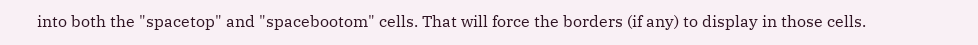into both the "spacetop" and "spacebootom" cells. That will force the borders (if any) to display in those cells.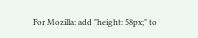For Mozilla: add "height: 58px;" to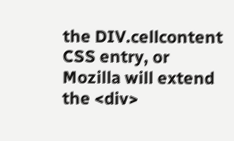the DIV.cellcontent CSS entry, or Mozilla will extend the <div>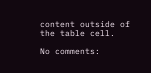content outside of the table cell.

No comments: